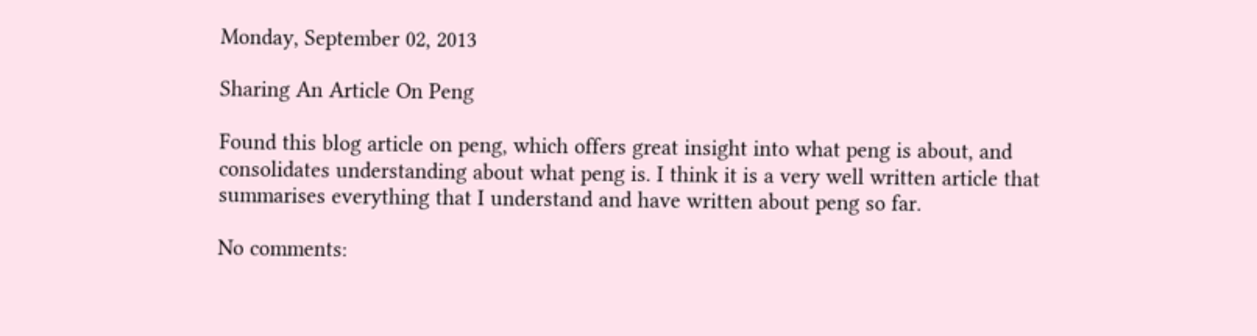Monday, September 02, 2013

Sharing An Article On Peng

Found this blog article on peng, which offers great insight into what peng is about, and consolidates understanding about what peng is. I think it is a very well written article that summarises everything that I understand and have written about peng so far.

No comments: